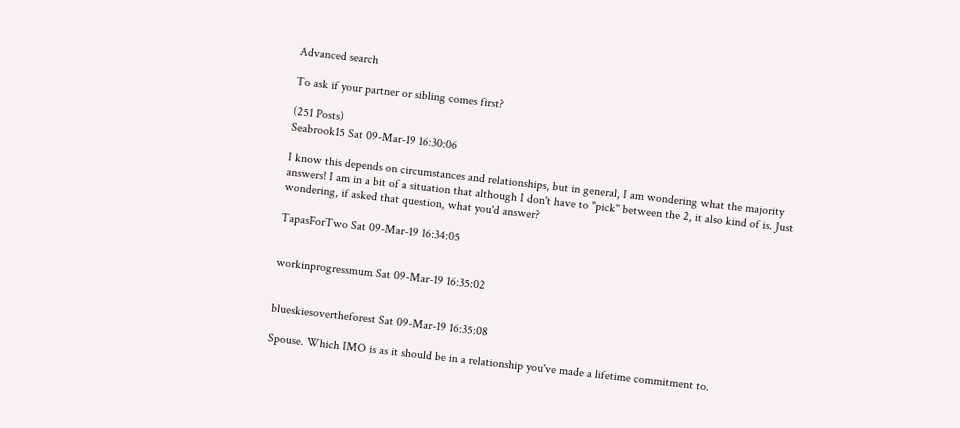Advanced search

To ask if your partner or sibling comes first?

(251 Posts)
Seabrook15 Sat 09-Mar-19 16:30:06

I know this depends on circumstances and relationships, but in general, I am wondering what the majority answers! I am in a bit of a situation that although I don't have to "pick" between the 2, it also kind of is. Just wondering, if asked that question, what you'd answer?

TapasForTwo Sat 09-Mar-19 16:34:05


workinprogressmum Sat 09-Mar-19 16:35:02


blueskiesovertheforest Sat 09-Mar-19 16:35:08

Spouse. Which IMO is as it should be in a relationship you've made a lifetime commitment to.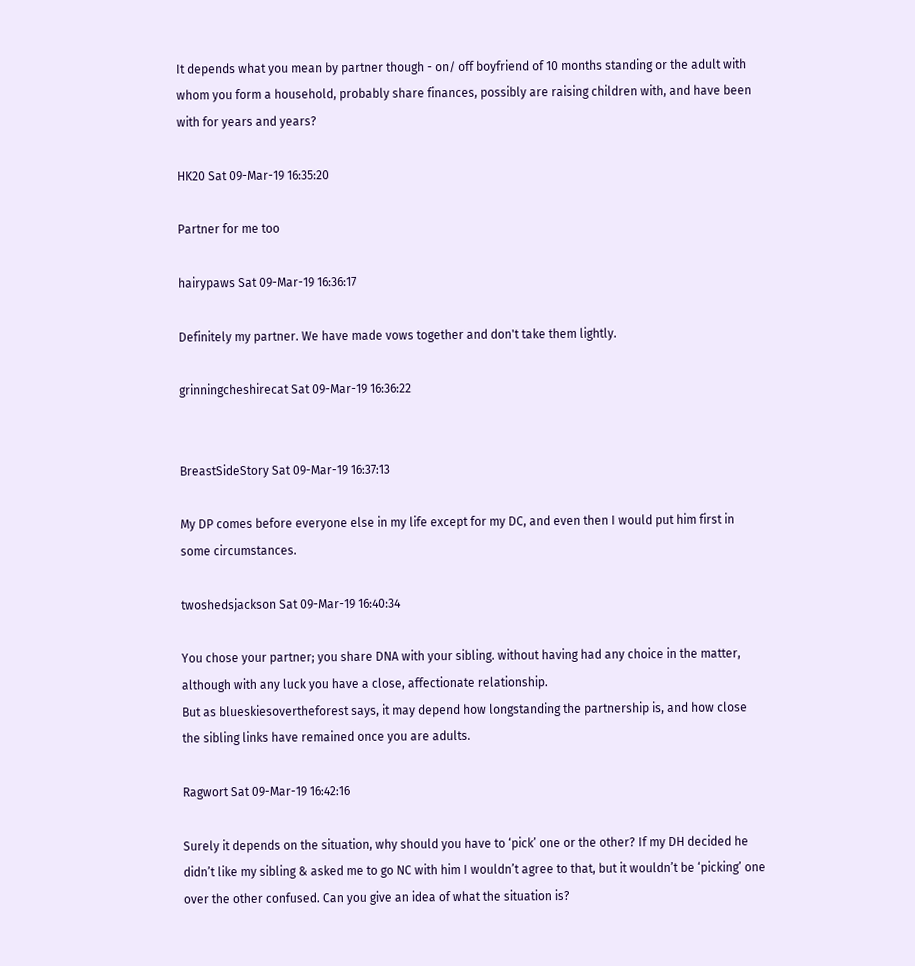It depends what you mean by partner though - on/ off boyfriend of 10 months standing or the adult with whom you form a household, probably share finances, possibly are raising children with, and have been with for years and years?

HK20 Sat 09-Mar-19 16:35:20

Partner for me too

hairypaws Sat 09-Mar-19 16:36:17

Definitely my partner. We have made vows together and don't take them lightly.

grinningcheshirecat Sat 09-Mar-19 16:36:22


BreastSideStory Sat 09-Mar-19 16:37:13

My DP comes before everyone else in my life except for my DC, and even then I would put him first in some circumstances.

twoshedsjackson Sat 09-Mar-19 16:40:34

You chose your partner; you share DNA with your sibling. without having had any choice in the matter, although with any luck you have a close, affectionate relationship.
But as blueskiesovertheforest says, it may depend how longstanding the partnership is, and how close the sibling links have remained once you are adults.

Ragwort Sat 09-Mar-19 16:42:16

Surely it depends on the situation, why should you have to ‘pick’ one or the other? If my DH decided he didn’t like my sibling & asked me to go NC with him I wouldn’t agree to that, but it wouldn’t be ‘picking’ one over the other confused. Can you give an idea of what the situation is?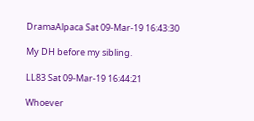DramaAlpaca Sat 09-Mar-19 16:43:30

My DH before my sibling.

LL83 Sat 09-Mar-19 16:44:21

Whoever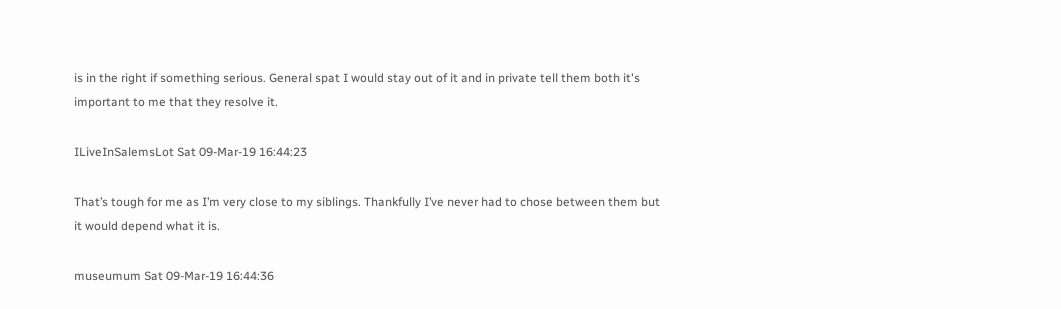is in the right if something serious. General spat I would stay out of it and in private tell them both it's important to me that they resolve it.

ILiveInSalemsLot Sat 09-Mar-19 16:44:23

That’s tough for me as I’m very close to my siblings. Thankfully I’ve never had to chose between them but it would depend what it is.

museumum Sat 09-Mar-19 16:44:36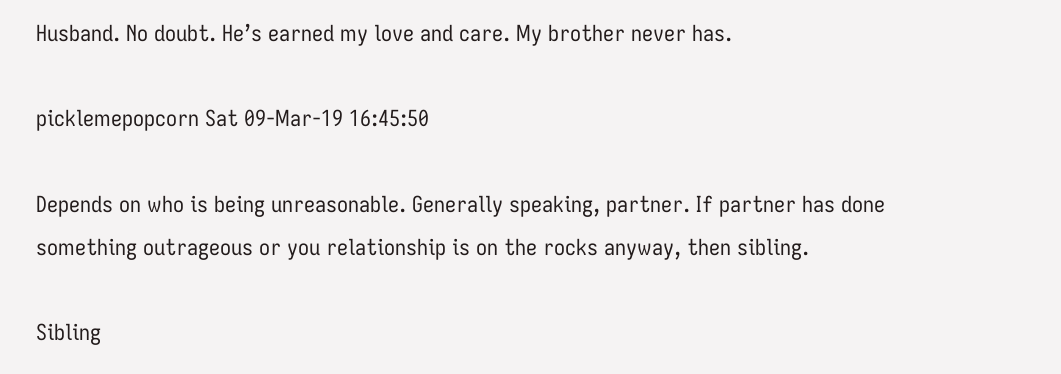Husband. No doubt. He’s earned my love and care. My brother never has.

picklemepopcorn Sat 09-Mar-19 16:45:50

Depends on who is being unreasonable. Generally speaking, partner. If partner has done something outrageous or you relationship is on the rocks anyway, then sibling.

Sibling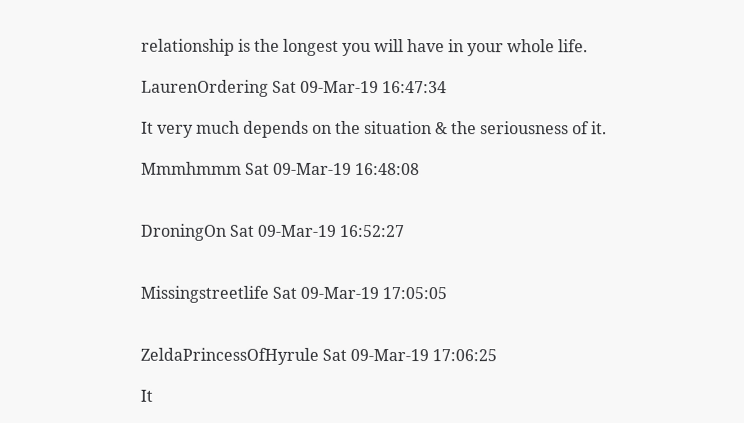relationship is the longest you will have in your whole life.

LaurenOrdering Sat 09-Mar-19 16:47:34

It very much depends on the situation & the seriousness of it.

Mmmhmmm Sat 09-Mar-19 16:48:08


DroningOn Sat 09-Mar-19 16:52:27


Missingstreetlife Sat 09-Mar-19 17:05:05


ZeldaPrincessOfHyrule Sat 09-Mar-19 17:06:25

It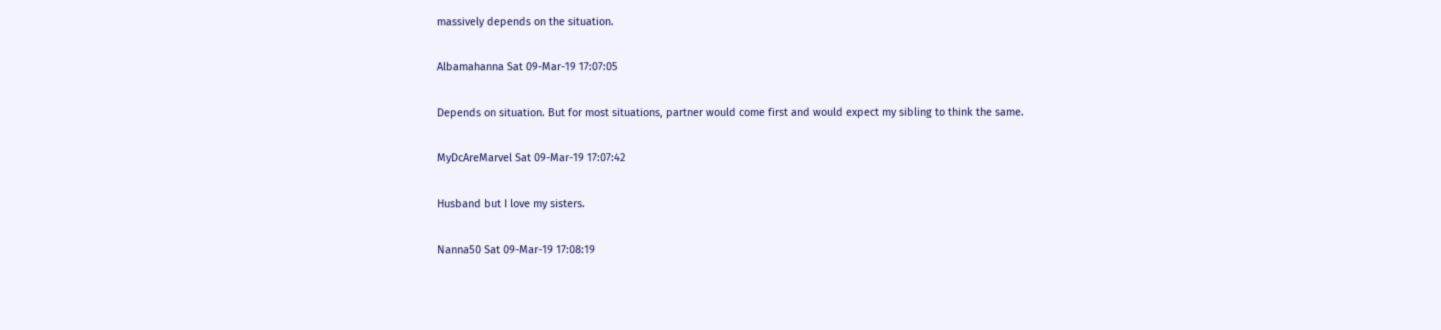massively depends on the situation.

Albamahanna Sat 09-Mar-19 17:07:05

Depends on situation. But for most situations, partner would come first and would expect my sibling to think the same.

MyDcAreMarvel Sat 09-Mar-19 17:07:42

Husband but I love my sisters.

Nanna50 Sat 09-Mar-19 17:08:19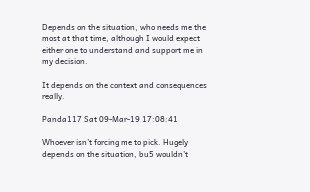Depends on the situation, who needs me the most at that time, although I would expect either one to understand and support me in my decision.

It depends on the context and consequences really.

Panda117 Sat 09-Mar-19 17:08:41

Whoever isn’t forcing me to pick. Hugely depends on the situation, bu5 wouldn’t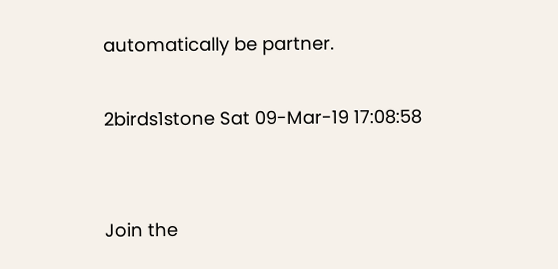automatically be partner.

2birds1stone Sat 09-Mar-19 17:08:58


Join the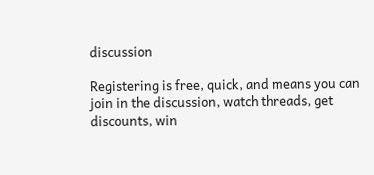discussion

Registering is free, quick, and means you can join in the discussion, watch threads, get discounts, win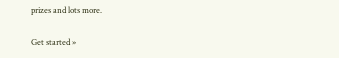prizes and lots more.

Get started »